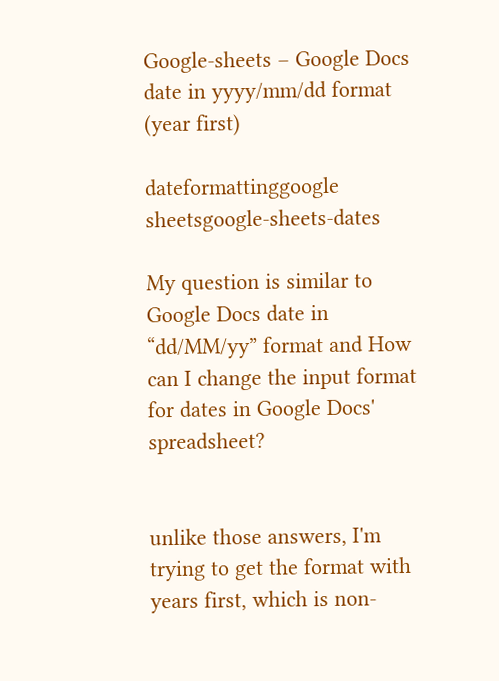Google-sheets – Google Docs date in yyyy/mm/dd format (year first)

dateformattinggoogle sheetsgoogle-sheets-dates

My question is similar to Google Docs date in “dd/MM/yy” format and How can I change the input format for dates in Google Docs' spreadsheet?


unlike those answers, I'm trying to get the format with years first, which is non-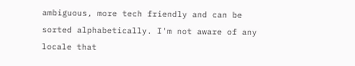ambiguous, more tech friendly and can be sorted alphabetically. I'm not aware of any locale that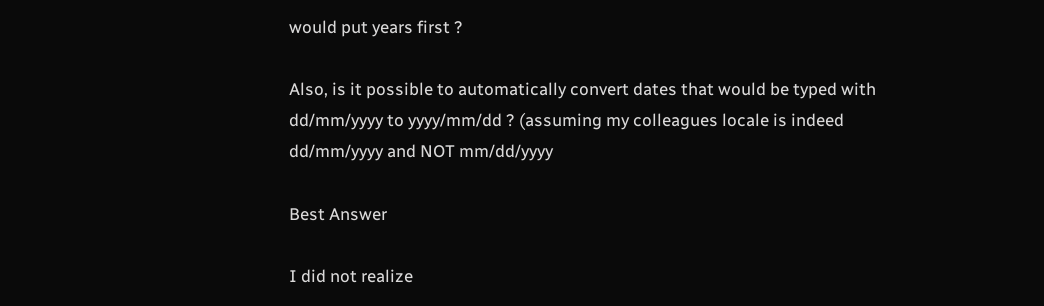would put years first ?

Also, is it possible to automatically convert dates that would be typed with dd/mm/yyyy to yyyy/mm/dd ? (assuming my colleagues locale is indeed dd/mm/yyyy and NOT mm/dd/yyyy

Best Answer

I did not realize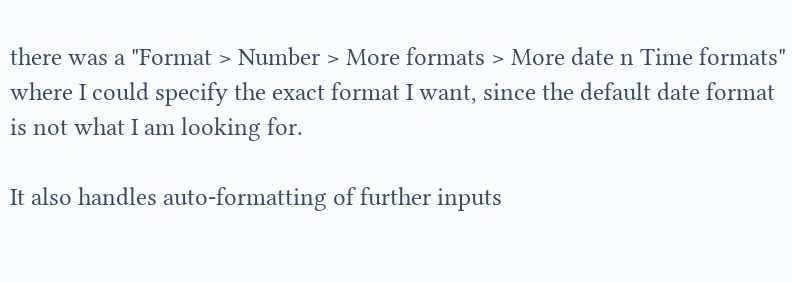there was a "Format > Number > More formats > More date n Time formats" where I could specify the exact format I want, since the default date format is not what I am looking for.

It also handles auto-formatting of further inputs